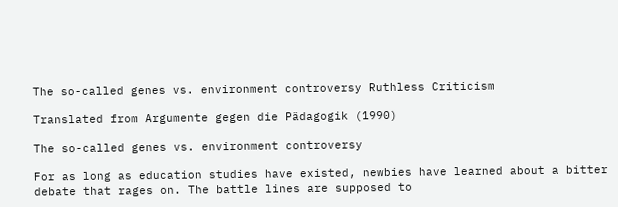The so-called genes vs. environment controversy Ruthless Criticism

Translated from Argumente gegen die Pädagogik (1990)

The so-called genes vs. environment controversy

For as long as education studies have existed, newbies have learned about a bitter debate that rages on. The battle lines are supposed to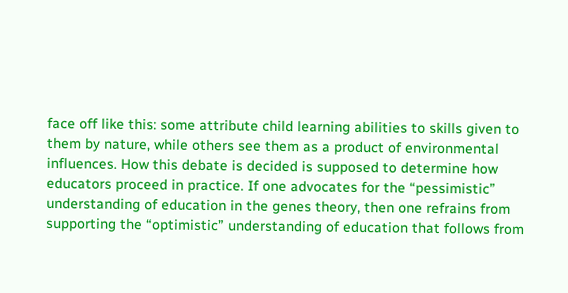face off like this: some attribute child learning abilities to skills given to them by nature, while others see them as a product of environmental influences. How this debate is decided is supposed to determine how educators proceed in practice. If one advocates for the “pessimistic” understanding of education in the genes theory, then one refrains from supporting the “optimistic” understanding of education that follows from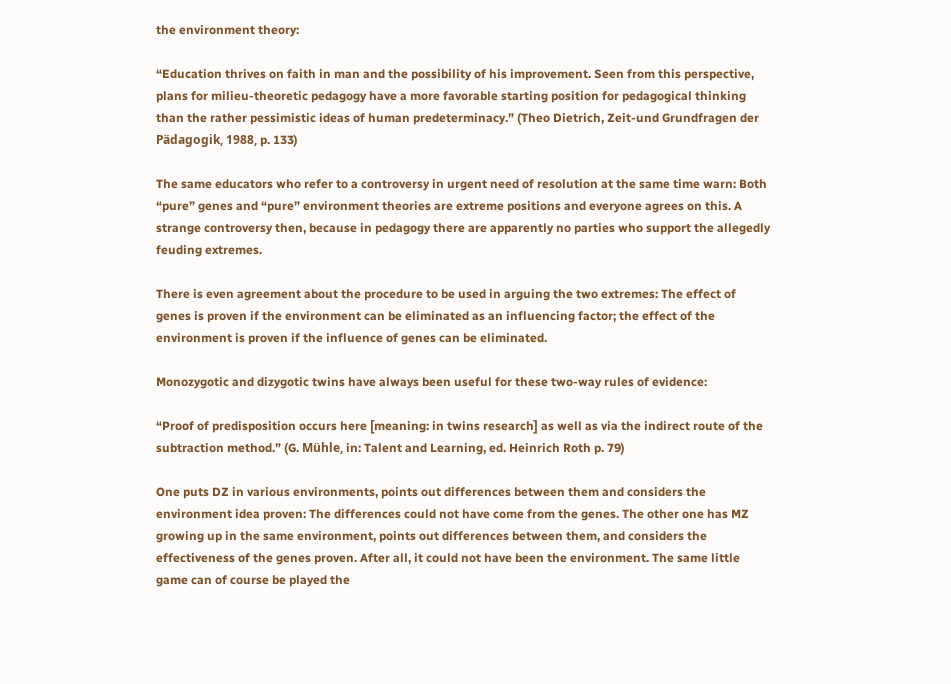the environment theory:

“Education thrives on faith in man and the possibility of his improvement. Seen from this perspective, plans for milieu-theoretic pedagogy have a more favorable starting position for pedagogical thinking than the rather pessimistic ideas of human predeterminacy.” (Theo Dietrich, Zeit-und Grundfragen der Pädagogik, 1988, p. 133)

The same educators who refer to a controversy in urgent need of resolution at the same time warn: Both “pure” genes and “pure” environment theories are extreme positions and everyone agrees on this. A strange controversy then, because in pedagogy there are apparently no parties who support the allegedly feuding extremes.

There is even agreement about the procedure to be used in arguing the two extremes: The effect of genes is proven if the environment can be eliminated as an influencing factor; the effect of the environment is proven if the influence of genes can be eliminated.

Monozygotic and dizygotic twins have always been useful for these two-way rules of evidence:

“Proof of predisposition occurs here [meaning: in twins research] as well as via the indirect route of the subtraction method.” (G. Mühle, in: Talent and Learning, ed. Heinrich Roth p. 79)

One puts DZ in various environments, points out differences between them and considers the environment idea proven: The differences could not have come from the genes. The other one has MZ growing up in the same environment, points out differences between them, and considers the effectiveness of the genes proven. After all, it could not have been the environment. The same little game can of course be played the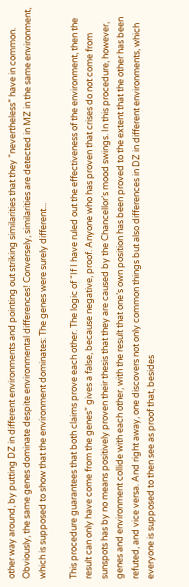other way around, by putting DZ in different environments and pointing out striking similarities that they “nevertheless” have in common. Obviously, the same genes dominate despite environmental differences! Conversely, similarities are detected in MZ in the same environment, which is supposed to show that the environment dominates: The genes were surely different...

This procedure guarantees that both claims prove each other. The logic of “If I have ruled out the effectiveness of the environment, then the result can only have come from the genes” gives a false, because negative, proof. Anyone who has proven that crises do not come from sunspots has by no means positively proven their thesis that they are caused by the Chancellor’s mood swings. In this procedure, however, genes and environment collide with each other, with the result that one’s own position has been proved to the extent that the other has been refuted, and vice versa. And right away, one discovers not only common things but also differences in DZ in different environments, which everyone is supposed to then see as proof that, besides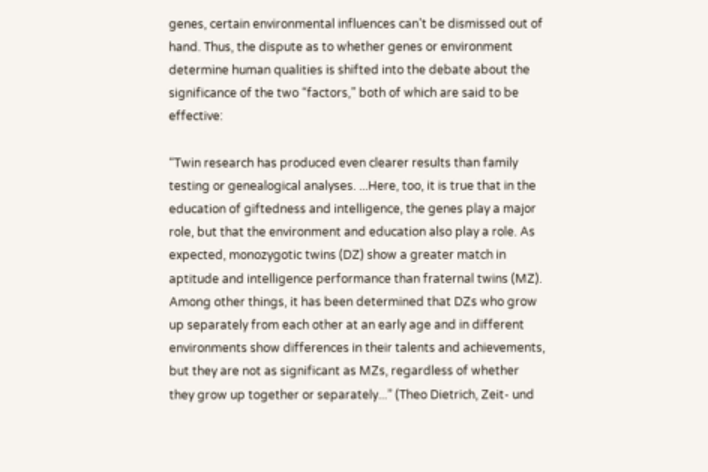genes, certain environmental influences can’t be dismissed out of hand. Thus, the dispute as to whether genes or environment determine human qualities is shifted into the debate about the significance of the two “factors,” both of which are said to be effective:

“Twin research has produced even clearer results than family testing or genealogical analyses. ...Here, too, it is true that in the education of giftedness and intelligence, the genes play a major role, but that the environment and education also play a role. As expected, monozygotic twins (DZ) show a greater match in aptitude and intelligence performance than fraternal twins (MZ). Among other things, it has been determined that DZs who grow up separately from each other at an early age and in different environments show differences in their talents and achievements, but they are not as significant as MZs, regardless of whether they grow up together or separately...” (Theo Dietrich, Zeit- und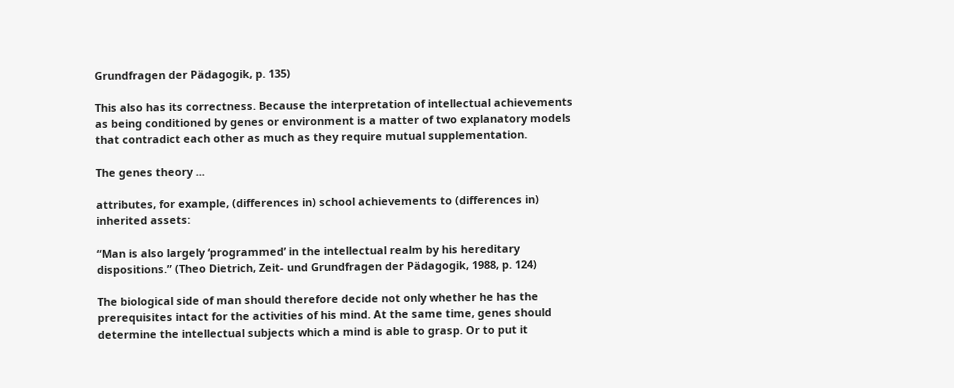Grundfragen der Pädagogik, p. 135)

This also has its correctness. Because the interpretation of intellectual achievements as being conditioned by genes or environment is a matter of two explanatory models that contradict each other as much as they require mutual supplementation.

The genes theory ...

attributes, for example, (differences in) school achievements to (differences in) inherited assets:

“Man is also largely ‘programmed’ in the intellectual realm by his hereditary dispositions.” (Theo Dietrich, Zeit- und Grundfragen der Pädagogik, 1988, p. 124)

The biological side of man should therefore decide not only whether he has the prerequisites intact for the activities of his mind. At the same time, genes should determine the intellectual subjects which a mind is able to grasp. Or to put it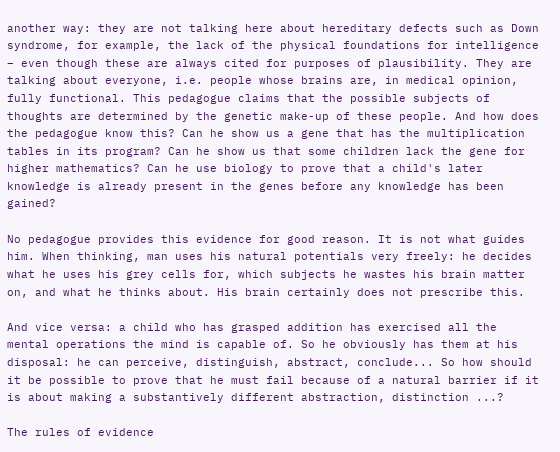another way: they are not talking here about hereditary defects such as Down syndrome, for example, the lack of the physical foundations for intelligence – even though these are always cited for purposes of plausibility. They are talking about everyone, i.e. people whose brains are, in medical opinion, fully functional. This pedagogue claims that the possible subjects of thoughts are determined by the genetic make-up of these people. And how does the pedagogue know this? Can he show us a gene that has the multiplication tables in its program? Can he show us that some children lack the gene for higher mathematics? Can he use biology to prove that a child's later knowledge is already present in the genes before any knowledge has been gained?

No pedagogue provides this evidence for good reason. It is not what guides him. When thinking, man uses his natural potentials very freely: he decides what he uses his grey cells for, which subjects he wastes his brain matter on, and what he thinks about. His brain certainly does not prescribe this.

And vice versa: a child who has grasped addition has exercised all the mental operations the mind is capable of. So he obviously has them at his disposal: he can perceive, distinguish, abstract, conclude... So how should it be possible to prove that he must fail because of a natural barrier if it is about making a substantively different abstraction, distinction ...?

The rules of evidence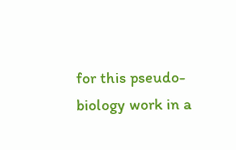for this pseudo-biology work in a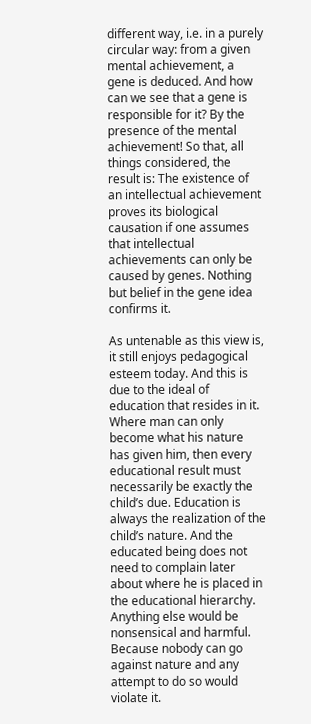different way, i.e. in a purely circular way: from a given mental achievement, a gene is deduced. And how can we see that a gene is responsible for it? By the presence of the mental achievement! So that, all things considered, the result is: The existence of an intellectual achievement proves its biological causation if one assumes that intellectual achievements can only be caused by genes. Nothing but belief in the gene idea confirms it.

As untenable as this view is, it still enjoys pedagogical esteem today. And this is due to the ideal of education that resides in it. Where man can only become what his nature has given him, then every educational result must necessarily be exactly the child’s due. Education is always the realization of the child’s nature. And the educated being does not need to complain later about where he is placed in the educational hierarchy. Anything else would be nonsensical and harmful. Because nobody can go against nature and any attempt to do so would violate it.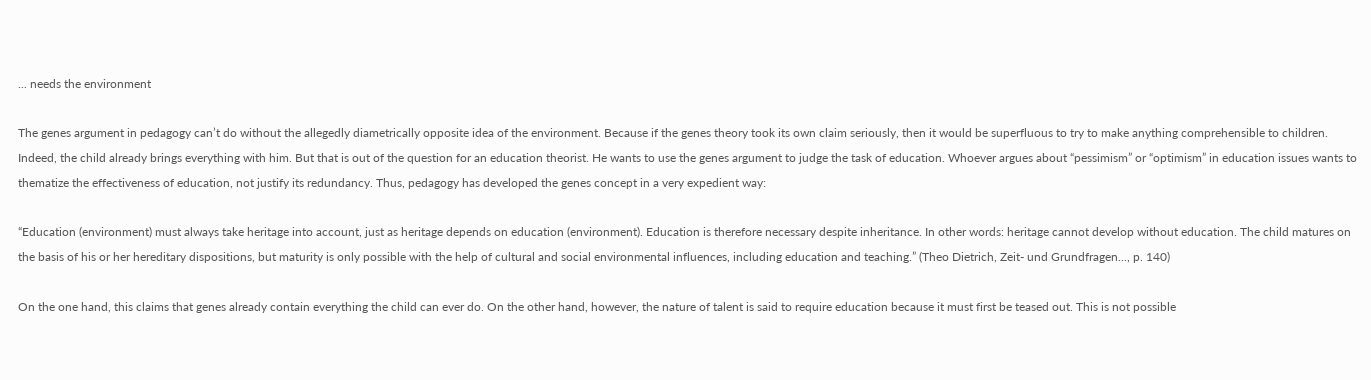... needs the environment

The genes argument in pedagogy can’t do without the allegedly diametrically opposite idea of the environment. Because if the genes theory took its own claim seriously, then it would be superfluous to try to make anything comprehensible to children. Indeed, the child already brings everything with him. But that is out of the question for an education theorist. He wants to use the genes argument to judge the task of education. Whoever argues about “pessimism” or “optimism” in education issues wants to thematize the effectiveness of education, not justify its redundancy. Thus, pedagogy has developed the genes concept in a very expedient way:

“Education (environment) must always take heritage into account, just as heritage depends on education (environment). Education is therefore necessary despite inheritance. In other words: heritage cannot develop without education. The child matures on the basis of his or her hereditary dispositions, but maturity is only possible with the help of cultural and social environmental influences, including education and teaching.” (Theo Dietrich, Zeit- und Grundfragen..., p. 140)

On the one hand, this claims that genes already contain everything the child can ever do. On the other hand, however, the nature of talent is said to require education because it must first be teased out. This is not possible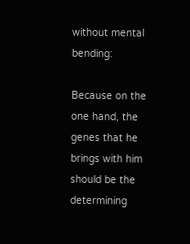without mental bending:

Because on the one hand, the genes that he brings with him should be the determining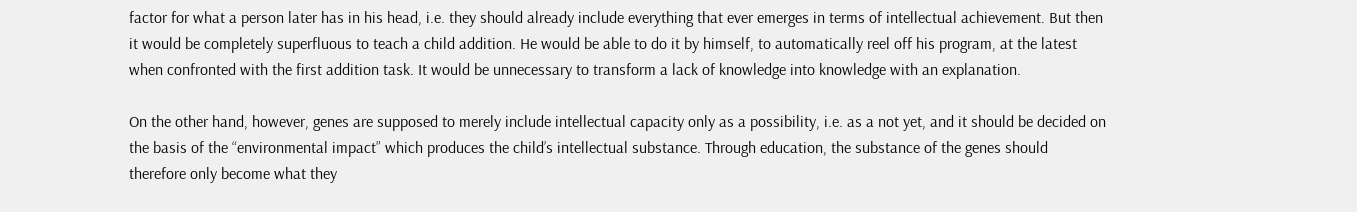factor for what a person later has in his head, i.e. they should already include everything that ever emerges in terms of intellectual achievement. But then it would be completely superfluous to teach a child addition. He would be able to do it by himself, to automatically reel off his program, at the latest when confronted with the first addition task. It would be unnecessary to transform a lack of knowledge into knowledge with an explanation.

On the other hand, however, genes are supposed to merely include intellectual capacity only as a possibility, i.e. as a not yet, and it should be decided on the basis of the “environmental impact” which produces the child’s intellectual substance. Through education, the substance of the genes should therefore only become what they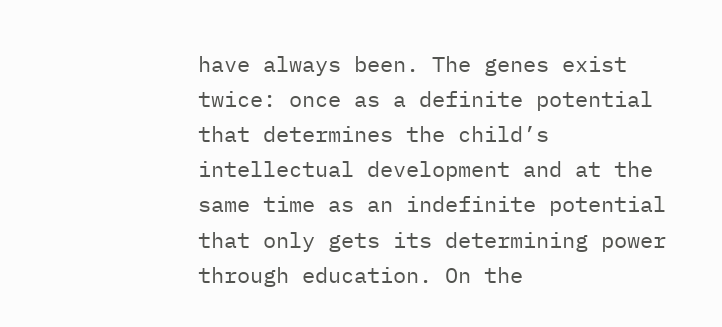have always been. The genes exist twice: once as a definite potential that determines the child’s intellectual development and at the same time as an indefinite potential that only gets its determining power through education. On the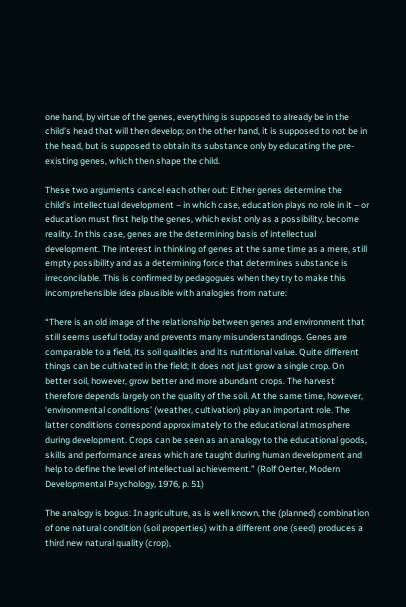one hand, by virtue of the genes, everything is supposed to already be in the child’s head that will then develop; on the other hand, it is supposed to not be in the head, but is supposed to obtain its substance only by educating the pre-existing genes, which then shape the child.

These two arguments cancel each other out: Either genes determine the child’s intellectual development – in which case, education plays no role in it – or education must first help the genes, which exist only as a possibility, become reality. In this case, genes are the determining basis of intellectual development. The interest in thinking of genes at the same time as a mere, still empty possibility and as a determining force that determines substance is irreconcilable. This is confirmed by pedagogues when they try to make this incomprehensible idea plausible with analogies from nature:

“There is an old image of the relationship between genes and environment that still seems useful today and prevents many misunderstandings. Genes are comparable to a field, its soil qualities and its nutritional value. Quite different things can be cultivated in the field; it does not just grow a single crop. On better soil, however, grow better and more abundant crops. The harvest therefore depends largely on the quality of the soil. At the same time, however, ‘environmental conditions’ (weather, cultivation) play an important role. The latter conditions correspond approximately to the educational atmosphere during development. Crops can be seen as an analogy to the educational goods, skills and performance areas which are taught during human development and help to define the level of intellectual achievement.” (Rolf Oerter, Modern Developmental Psychology, 1976, p. 51)

The analogy is bogus: In agriculture, as is well known, the (planned) combination of one natural condition (soil properties) with a different one (seed) produces a third new natural quality (crop),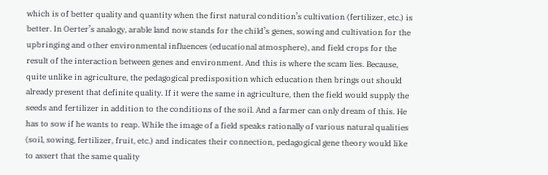which is of better quality and quantity when the first natural condition’s cultivation (fertilizer, etc.) is better. In Oerter’s analogy, arable land now stands for the child’s genes, sowing and cultivation for the upbringing and other environmental influences (educational atmosphere), and field crops for the result of the interaction between genes and environment. And this is where the scam lies. Because, quite unlike in agriculture, the pedagogical predisposition which education then brings out should already present that definite quality. If it were the same in agriculture, then the field would supply the seeds and fertilizer in addition to the conditions of the soil. And a farmer can only dream of this. He has to sow if he wants to reap. While the image of a field speaks rationally of various natural qualities (soil, sowing, fertilizer, fruit, etc.) and indicates their connection, pedagogical gene theory would like to assert that the same quality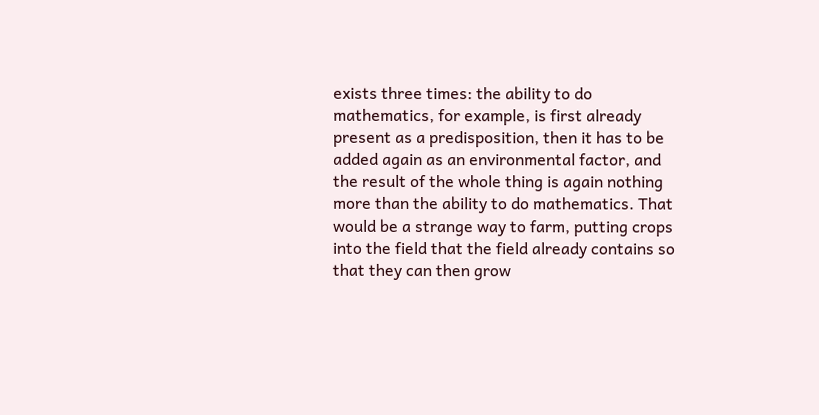exists three times: the ability to do mathematics, for example, is first already present as a predisposition, then it has to be added again as an environmental factor, and the result of the whole thing is again nothing more than the ability to do mathematics. That would be a strange way to farm, putting crops into the field that the field already contains so that they can then grow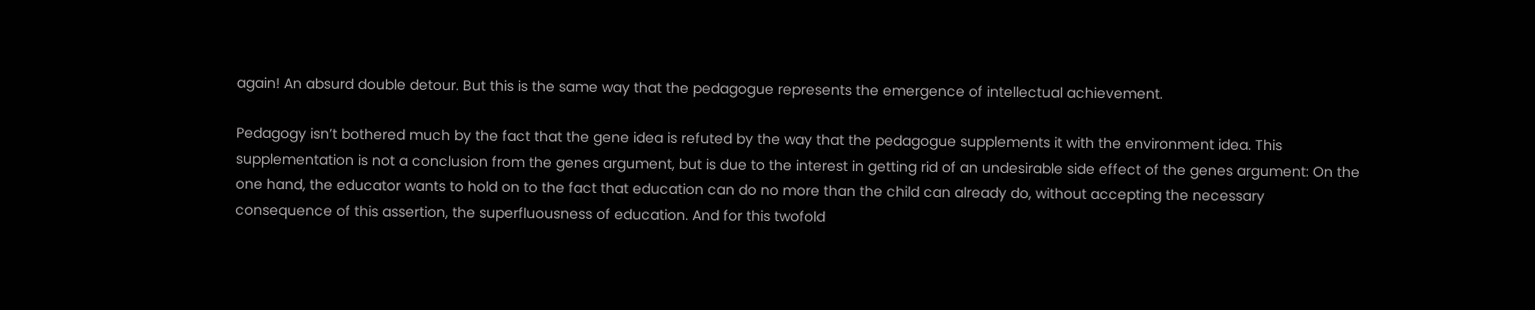again! An absurd double detour. But this is the same way that the pedagogue represents the emergence of intellectual achievement.

Pedagogy isn’t bothered much by the fact that the gene idea is refuted by the way that the pedagogue supplements it with the environment idea. This supplementation is not a conclusion from the genes argument, but is due to the interest in getting rid of an undesirable side effect of the genes argument: On the one hand, the educator wants to hold on to the fact that education can do no more than the child can already do, without accepting the necessary consequence of this assertion, the superfluousness of education. And for this twofold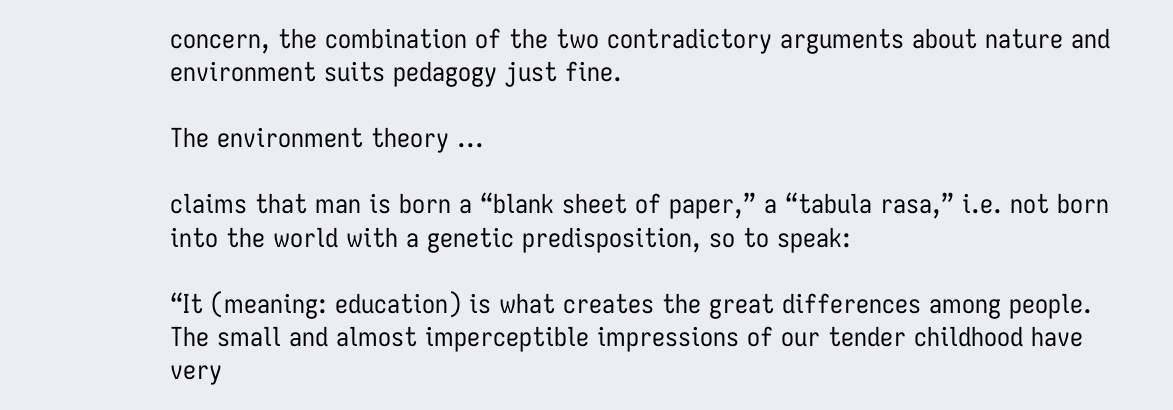concern, the combination of the two contradictory arguments about nature and environment suits pedagogy just fine.

The environment theory ...

claims that man is born a “blank sheet of paper,” a “tabula rasa,” i.e. not born into the world with a genetic predisposition, so to speak:

“It (meaning: education) is what creates the great differences among people. The small and almost imperceptible impressions of our tender childhood have very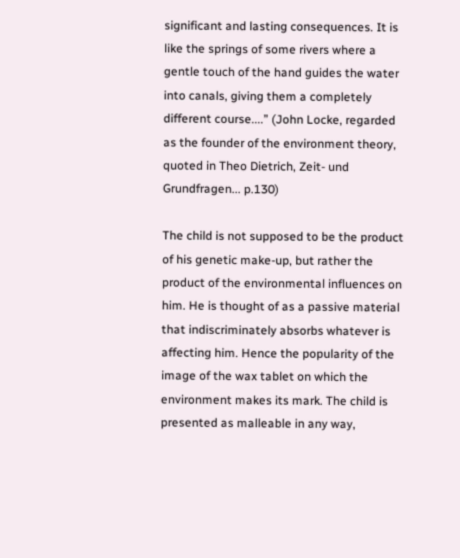significant and lasting consequences. It is like the springs of some rivers where a gentle touch of the hand guides the water into canals, giving them a completely different course....” (John Locke, regarded as the founder of the environment theory, quoted in Theo Dietrich, Zeit- und Grundfragen... p.130)

The child is not supposed to be the product of his genetic make-up, but rather the product of the environmental influences on him. He is thought of as a passive material that indiscriminately absorbs whatever is affecting him. Hence the popularity of the image of the wax tablet on which the environment makes its mark. The child is presented as malleable in any way,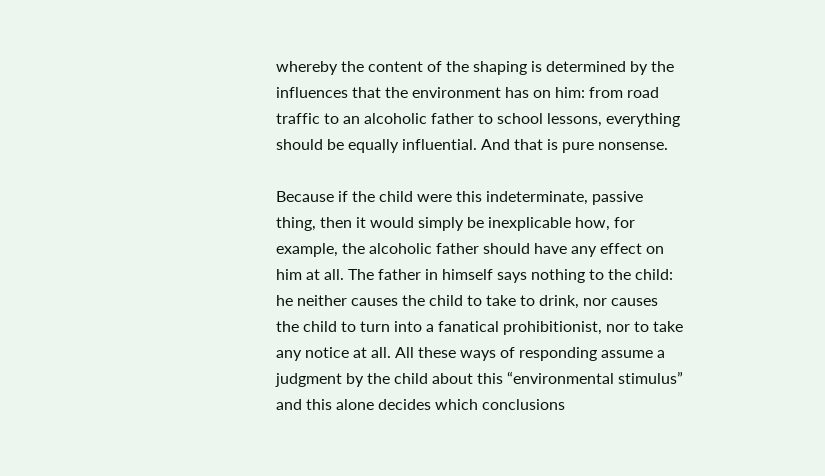whereby the content of the shaping is determined by the influences that the environment has on him: from road traffic to an alcoholic father to school lessons, everything should be equally influential. And that is pure nonsense.

Because if the child were this indeterminate, passive thing, then it would simply be inexplicable how, for example, the alcoholic father should have any effect on him at all. The father in himself says nothing to the child: he neither causes the child to take to drink, nor causes the child to turn into a fanatical prohibitionist, nor to take any notice at all. All these ways of responding assume a judgment by the child about this “environmental stimulus” and this alone decides which conclusions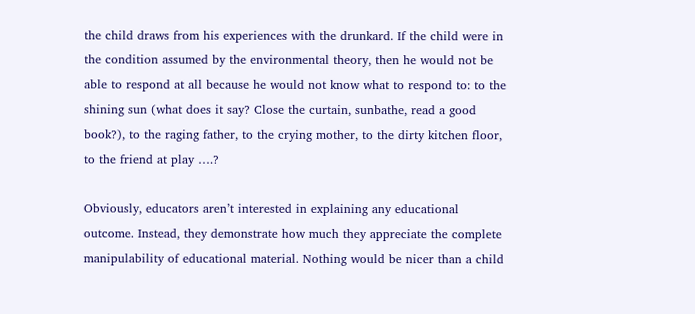the child draws from his experiences with the drunkard. If the child were in the condition assumed by the environmental theory, then he would not be able to respond at all because he would not know what to respond to: to the shining sun (what does it say? Close the curtain, sunbathe, read a good book?), to the raging father, to the crying mother, to the dirty kitchen floor, to the friend at play ….?

Obviously, educators aren’t interested in explaining any educational outcome. Instead, they demonstrate how much they appreciate the complete manipulability of educational material. Nothing would be nicer than a child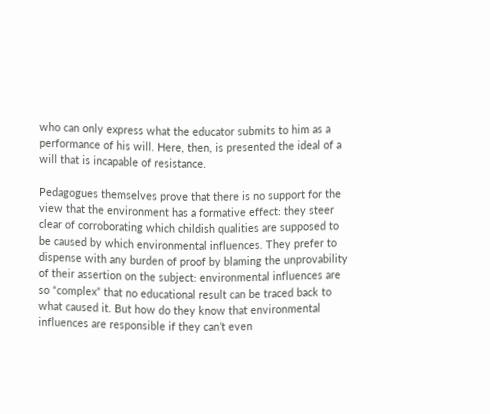who can only express what the educator submits to him as a performance of his will. Here, then, is presented the ideal of a will that is incapable of resistance.

Pedagogues themselves prove that there is no support for the view that the environment has a formative effect: they steer clear of corroborating which childish qualities are supposed to be caused by which environmental influences. They prefer to dispense with any burden of proof by blaming the unprovability of their assertion on the subject: environmental influences are so “complex” that no educational result can be traced back to what caused it. But how do they know that environmental influences are responsible if they can’t even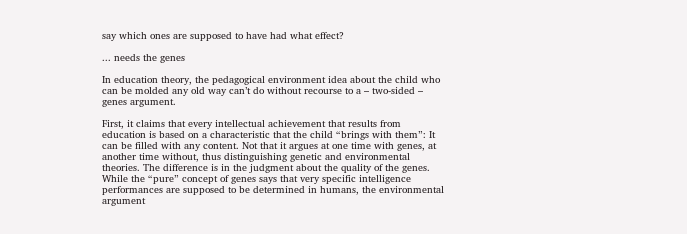say which ones are supposed to have had what effect?

... needs the genes

In education theory, the pedagogical environment idea about the child who can be molded any old way can’t do without recourse to a – two-sided – genes argument.

First, it claims that every intellectual achievement that results from education is based on a characteristic that the child “brings with them”: It can be filled with any content. Not that it argues at one time with genes, at another time without, thus distinguishing genetic and environmental theories. The difference is in the judgment about the quality of the genes. While the “pure” concept of genes says that very specific intelligence performances are supposed to be determined in humans, the environmental argument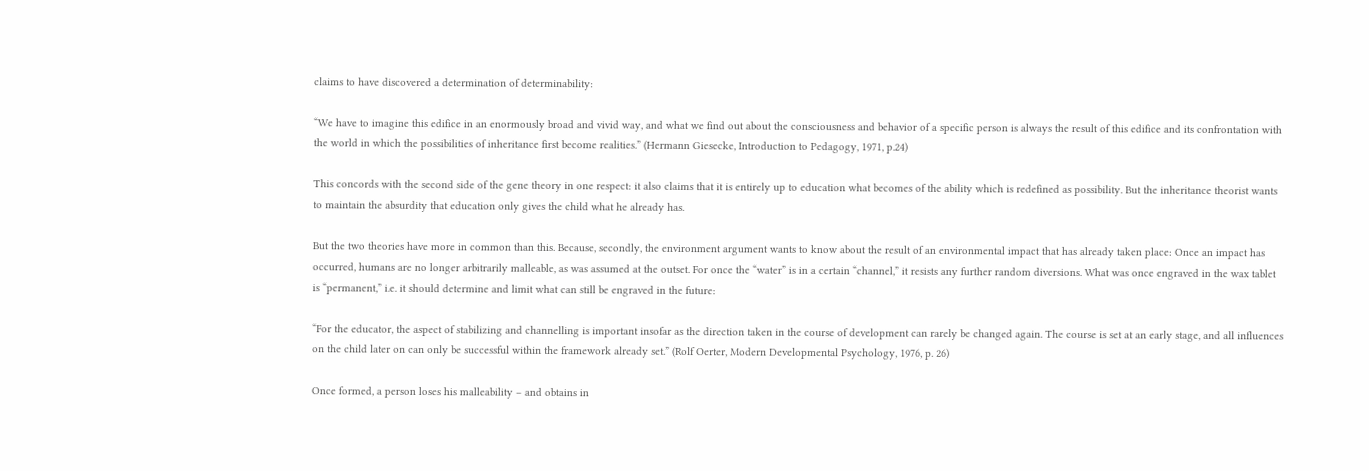claims to have discovered a determination of determinability:

“We have to imagine this edifice in an enormously broad and vivid way, and what we find out about the consciousness and behavior of a specific person is always the result of this edifice and its confrontation with the world in which the possibilities of inheritance first become realities.” (Hermann Giesecke, Introduction to Pedagogy, 1971, p.24)

This concords with the second side of the gene theory in one respect: it also claims that it is entirely up to education what becomes of the ability which is redefined as possibility. But the inheritance theorist wants to maintain the absurdity that education only gives the child what he already has.

But the two theories have more in common than this. Because, secondly, the environment argument wants to know about the result of an environmental impact that has already taken place: Once an impact has occurred, humans are no longer arbitrarily malleable, as was assumed at the outset. For once the “water” is in a certain “channel,” it resists any further random diversions. What was once engraved in the wax tablet is “permanent,” i.e. it should determine and limit what can still be engraved in the future:

“For the educator, the aspect of stabilizing and channelling is important insofar as the direction taken in the course of development can rarely be changed again. The course is set at an early stage, and all influences on the child later on can only be successful within the framework already set.” (Rolf Oerter, Modern Developmental Psychology, 1976, p. 26)

Once formed, a person loses his malleability – and obtains in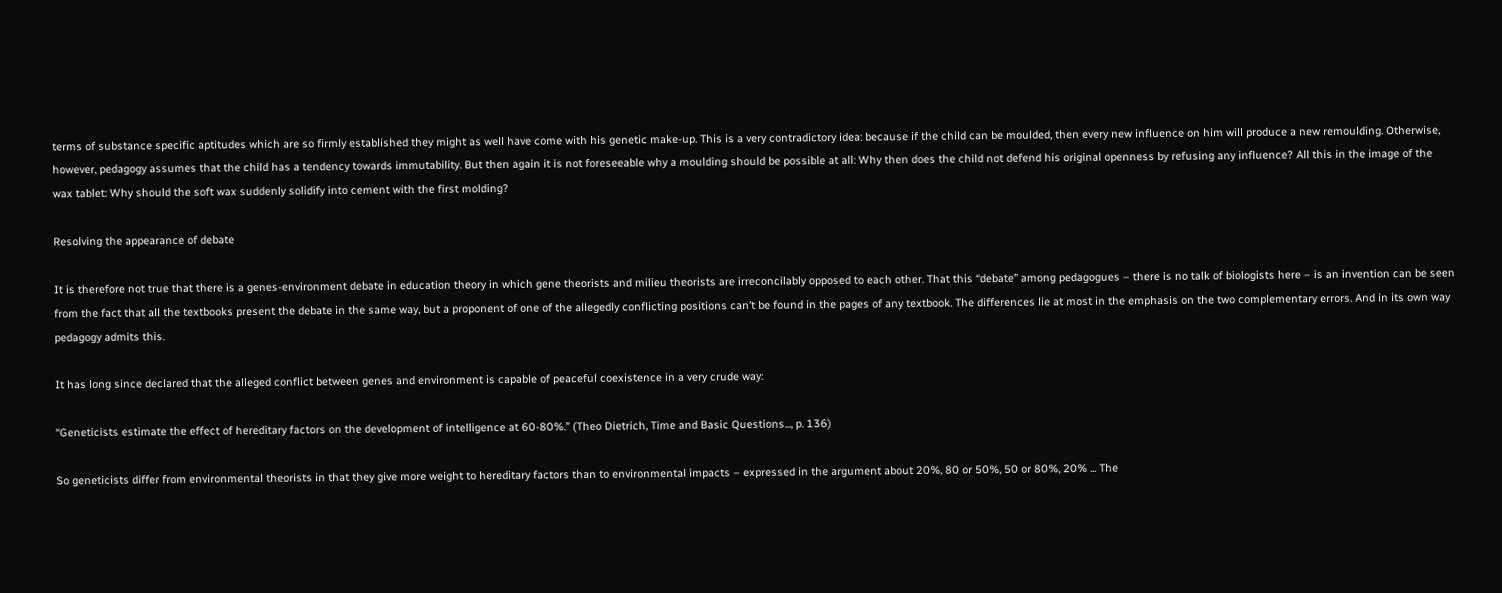terms of substance specific aptitudes which are so firmly established they might as well have come with his genetic make-up. This is a very contradictory idea: because if the child can be moulded, then every new influence on him will produce a new remoulding. Otherwise, however, pedagogy assumes that the child has a tendency towards immutability. But then again it is not foreseeable why a moulding should be possible at all: Why then does the child not defend his original openness by refusing any influence? All this in the image of the wax tablet: Why should the soft wax suddenly solidify into cement with the first molding?

Resolving the appearance of debate

It is therefore not true that there is a genes-environment debate in education theory in which gene theorists and milieu theorists are irreconcilably opposed to each other. That this “debate” among pedagogues – there is no talk of biologists here – is an invention can be seen from the fact that all the textbooks present the debate in the same way, but a proponent of one of the allegedly conflicting positions can’t be found in the pages of any textbook. The differences lie at most in the emphasis on the two complementary errors. And in its own way pedagogy admits this.

It has long since declared that the alleged conflict between genes and environment is capable of peaceful coexistence in a very crude way:

“Geneticists estimate the effect of hereditary factors on the development of intelligence at 60-80%.” (Theo Dietrich, Time and Basic Questions..., p. 136)

So geneticists differ from environmental theorists in that they give more weight to hereditary factors than to environmental impacts – expressed in the argument about 20%, 80 or 50%, 50 or 80%, 20% ... The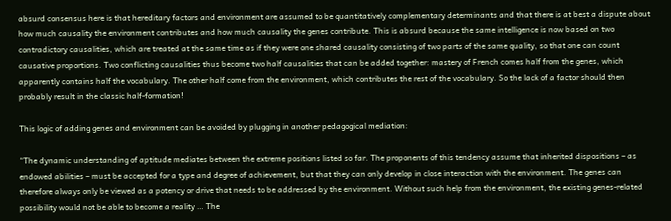absurd consensus here is that hereditary factors and environment are assumed to be quantitatively complementary determinants and that there is at best a dispute about how much causality the environment contributes and how much causality the genes contribute. This is absurd because the same intelligence is now based on two contradictory causalities, which are treated at the same time as if they were one shared causality consisting of two parts of the same quality, so that one can count causative proportions. Two conflicting causalities thus become two half causalities that can be added together: mastery of French comes half from the genes, which apparently contains half the vocabulary. The other half come from the environment, which contributes the rest of the vocabulary. So the lack of a factor should then probably result in the classic half-formation!

This logic of adding genes and environment can be avoided by plugging in another pedagogical mediation:

“The dynamic understanding of aptitude mediates between the extreme positions listed so far. The proponents of this tendency assume that inherited dispositions – as endowed abilities – must be accepted for a type and degree of achievement, but that they can only develop in close interaction with the environment. The genes can therefore always only be viewed as a potency or drive that needs to be addressed by the environment. Without such help from the environment, the existing genes-related possibility would not be able to become a reality … The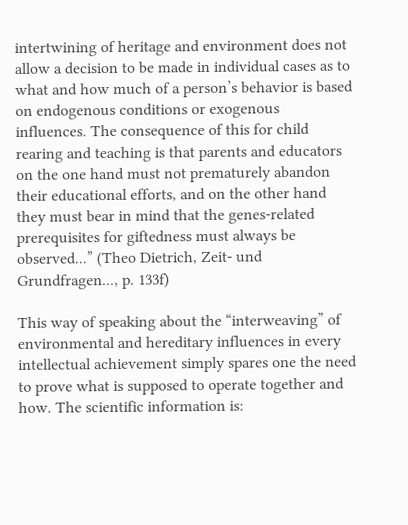intertwining of heritage and environment does not allow a decision to be made in individual cases as to what and how much of a person’s behavior is based on endogenous conditions or exogenous influences. The consequence of this for child rearing and teaching is that parents and educators on the one hand must not prematurely abandon their educational efforts, and on the other hand they must bear in mind that the genes-related prerequisites for giftedness must always be observed...” (Theo Dietrich, Zeit- und Grundfragen..., p. 133f)

This way of speaking about the “interweaving” of environmental and hereditary influences in every intellectual achievement simply spares one the need to prove what is supposed to operate together and how. The scientific information is: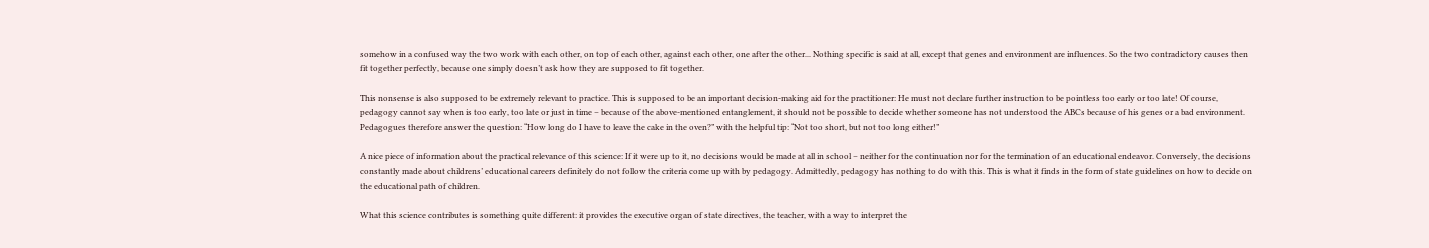somehow in a confused way the two work with each other, on top of each other, against each other, one after the other... Nothing specific is said at all, except that genes and environment are influences. So the two contradictory causes then fit together perfectly, because one simply doesn’t ask how they are supposed to fit together.

This nonsense is also supposed to be extremely relevant to practice. This is supposed to be an important decision-making aid for the practitioner: He must not declare further instruction to be pointless too early or too late! Of course, pedagogy cannot say when is too early, too late or just in time – because of the above-mentioned entanglement, it should not be possible to decide whether someone has not understood the ABCs because of his genes or a bad environment. Pedagogues therefore answer the question: “How long do I have to leave the cake in the oven?” with the helpful tip: “Not too short, but not too long either!”

A nice piece of information about the practical relevance of this science: If it were up to it, no decisions would be made at all in school – neither for the continuation nor for the termination of an educational endeavor. Conversely, the decisions constantly made about childrens’ educational careers definitely do not follow the criteria come up with by pedagogy. Admittedly, pedagogy has nothing to do with this. This is what it finds in the form of state guidelines on how to decide on the educational path of children.

What this science contributes is something quite different: it provides the executive organ of state directives, the teacher, with a way to interpret the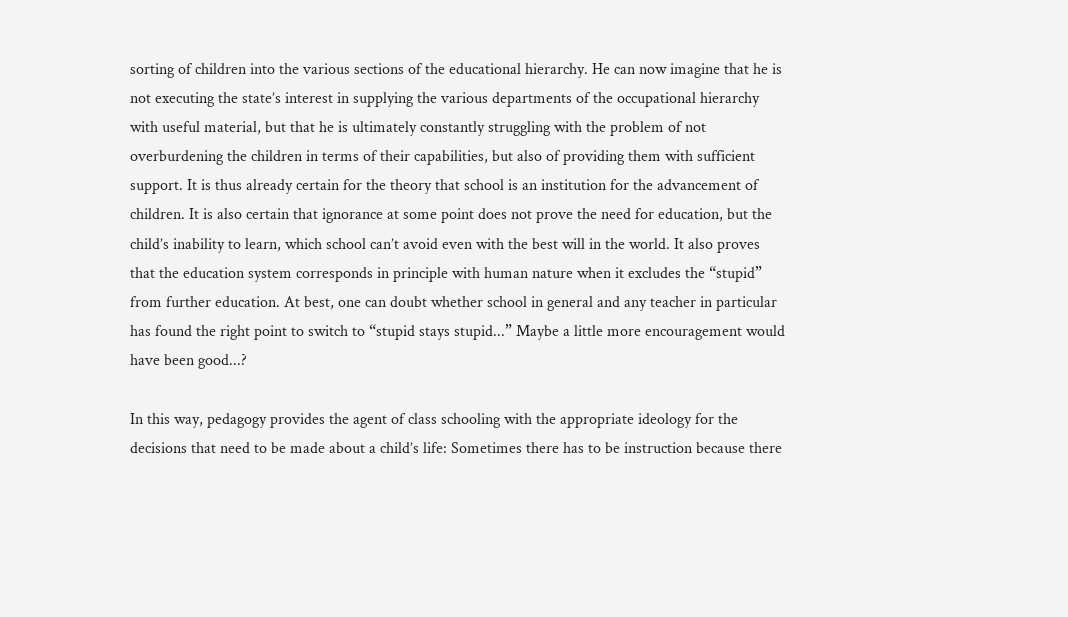sorting of children into the various sections of the educational hierarchy. He can now imagine that he is not executing the state’s interest in supplying the various departments of the occupational hierarchy with useful material, but that he is ultimately constantly struggling with the problem of not overburdening the children in terms of their capabilities, but also of providing them with sufficient support. It is thus already certain for the theory that school is an institution for the advancement of children. It is also certain that ignorance at some point does not prove the need for education, but the child’s inability to learn, which school can’t avoid even with the best will in the world. It also proves that the education system corresponds in principle with human nature when it excludes the “stupid” from further education. At best, one can doubt whether school in general and any teacher in particular has found the right point to switch to “stupid stays stupid...” Maybe a little more encouragement would have been good...?

In this way, pedagogy provides the agent of class schooling with the appropriate ideology for the decisions that need to be made about a child’s life: Sometimes there has to be instruction because there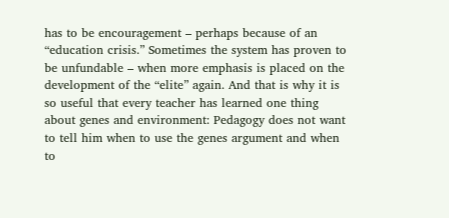has to be encouragement – perhaps because of an “education crisis.” Sometimes the system has proven to be unfundable – when more emphasis is placed on the development of the “elite” again. And that is why it is so useful that every teacher has learned one thing about genes and environment: Pedagogy does not want to tell him when to use the genes argument and when to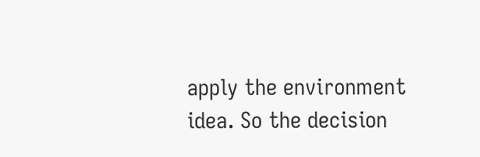apply the environment idea. So the decision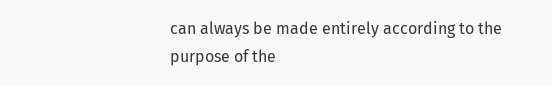can always be made entirely according to the purpose of the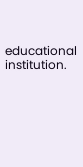educational institution.